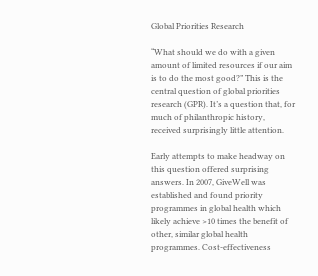Global Priorities Research

“What should we do with a given amount of limited resources if our aim is to do the most good?” This is the central question of global priorities research (GPR). It’s a question that, for much of philanthropic history, received surprisingly little attention.

Early attempts to make headway on this question offered surprising answers. In 2007, GiveWell was established and found priority programmes in global health which likely achieve >10 times the benefit of other, similar global health programmes. Cost-effectiveness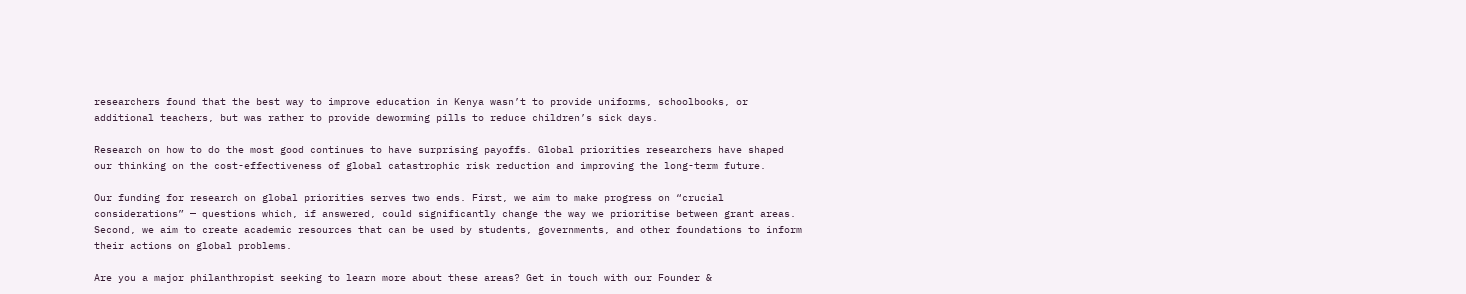researchers found that the best way to improve education in Kenya wasn’t to provide uniforms, schoolbooks, or additional teachers, but was rather to provide deworming pills to reduce children’s sick days.

Research on how to do the most good continues to have surprising payoffs. Global priorities researchers have shaped our thinking on the cost-effectiveness of global catastrophic risk reduction and improving the long-term future.

Our funding for research on global priorities serves two ends. First, we aim to make progress on “crucial considerations” — questions which, if answered, could significantly change the way we prioritise between grant areas. Second, we aim to create academic resources that can be used by students, governments, and other foundations to inform their actions on global problems.

Are you a major philanthropist seeking to learn more about these areas? Get in touch with our Founder &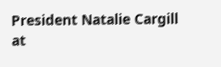President Natalie Cargill at